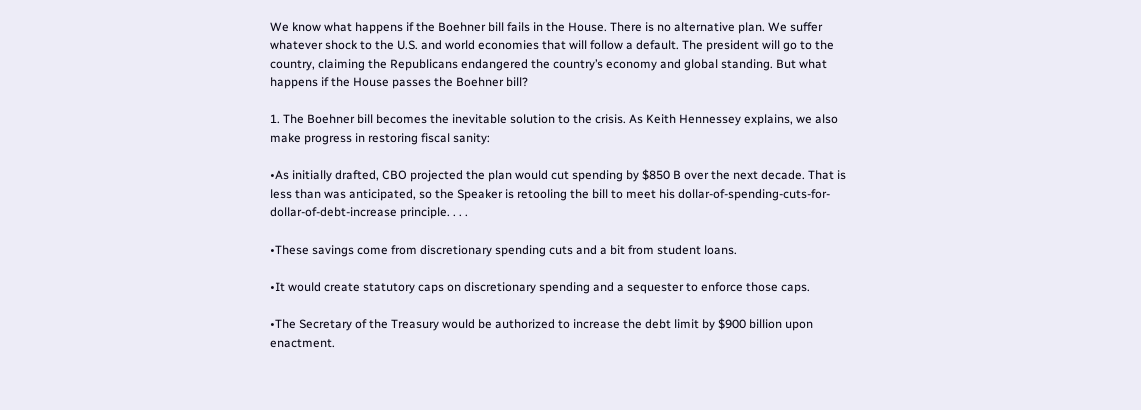We know what happens if the Boehner bill fails in the House. There is no alternative plan. We suffer whatever shock to the U.S. and world economies that will follow a default. The president will go to the country, claiming the Republicans endangered the country’s economy and global standing. But what happens if the House passes the Boehner bill?

1. The Boehner bill becomes the inevitable solution to the crisis. As Keith Hennessey explains, we also make progress in restoring fiscal sanity:

•As initially drafted, CBO projected the plan would cut spending by $850 B over the next decade. That is less than was anticipated, so the Speaker is retooling the bill to meet his dollar-of-spending-cuts-for-dollar-of-debt-increase principle. . . .

•These savings come from discretionary spending cuts and a bit from student loans.

•It would create statutory caps on discretionary spending and a sequester to enforce those caps.

•The Secretary of the Treasury would be authorized to increase the debt limit by $900 billion upon enactment.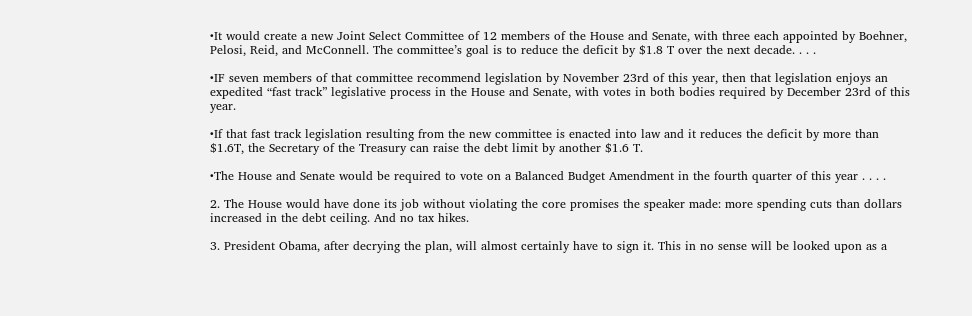•It would create a new Joint Select Committee of 12 members of the House and Senate, with three each appointed by Boehner, Pelosi, Reid, and McConnell. The committee’s goal is to reduce the deficit by $1.8 T over the next decade. . . .

•IF seven members of that committee recommend legislation by November 23rd of this year, then that legislation enjoys an expedited “fast track” legislative process in the House and Senate, with votes in both bodies required by December 23rd of this year.

•If that fast track legislation resulting from the new committee is enacted into law and it reduces the deficit by more than $1.6T, the Secretary of the Treasury can raise the debt limit by another $1.6 T.

•The House and Senate would be required to vote on a Balanced Budget Amendment in the fourth quarter of this year . . . .

2. The House would have done its job without violating the core promises the speaker made: more spending cuts than dollars increased in the debt ceiling. And no tax hikes.

3. President Obama, after decrying the plan, will almost certainly have to sign it. This in no sense will be looked upon as a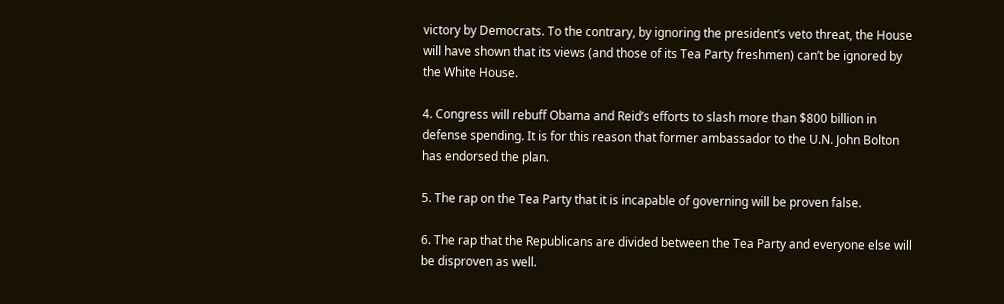victory by Democrats. To the contrary, by ignoring the president’s veto threat, the House will have shown that its views (and those of its Tea Party freshmen) can’t be ignored by the White House.

4. Congress will rebuff Obama and Reid’s efforts to slash more than $800 billion in defense spending. It is for this reason that former ambassador to the U.N. John Bolton has endorsed the plan.

5. The rap on the Tea Party that it is incapable of governing will be proven false.

6. The rap that the Republicans are divided between the Tea Party and everyone else will be disproven as well.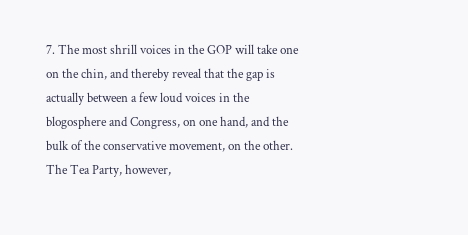7. The most shrill voices in the GOP will take one on the chin, and thereby reveal that the gap is actually between a few loud voices in the blogosphere and Congress, on one hand, and the bulk of the conservative movement, on the other. The Tea Party, however,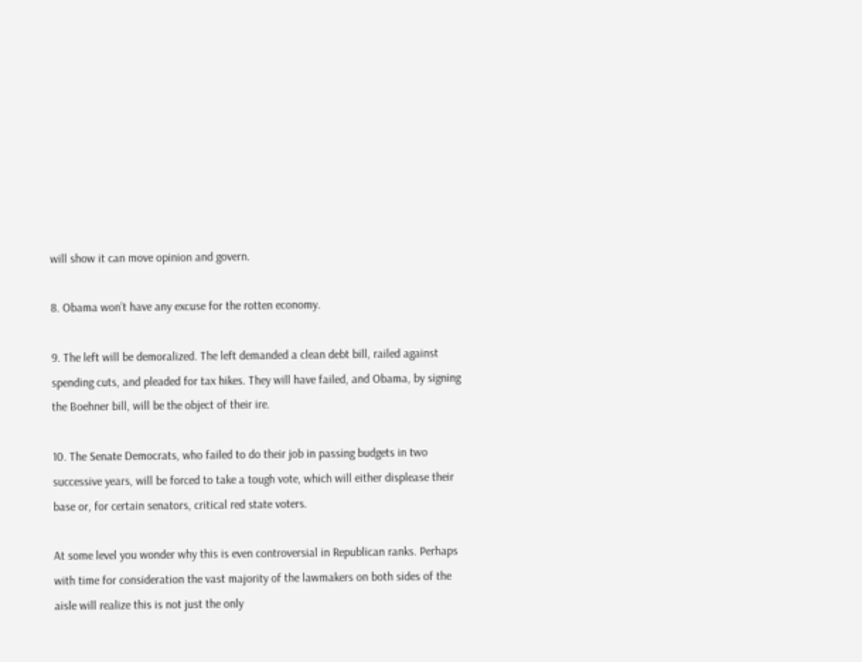will show it can move opinion and govern.

8. Obama won’t have any excuse for the rotten economy.

9. The left will be demoralized. The left demanded a clean debt bill, railed against spending cuts, and pleaded for tax hikes. They will have failed, and Obama, by signing the Boehner bill, will be the object of their ire.

10. The Senate Democrats, who failed to do their job in passing budgets in two successive years, will be forced to take a tough vote, which will either displease their base or, for certain senators, critical red state voters.

At some level you wonder why this is even controversial in Republican ranks. Perhaps with time for consideration the vast majority of the lawmakers on both sides of the aisle will realize this is not just the only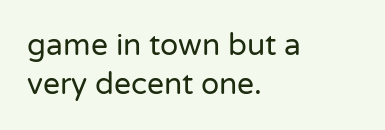game in town but a very decent one.